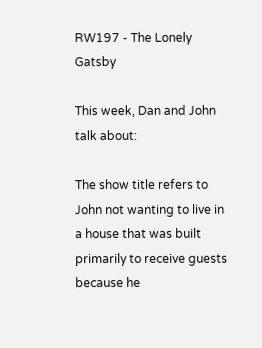RW197 - The Lonely Gatsby

This week, Dan and John talk about:

The show title refers to John not wanting to live in a house that was built primarily to receive guests because he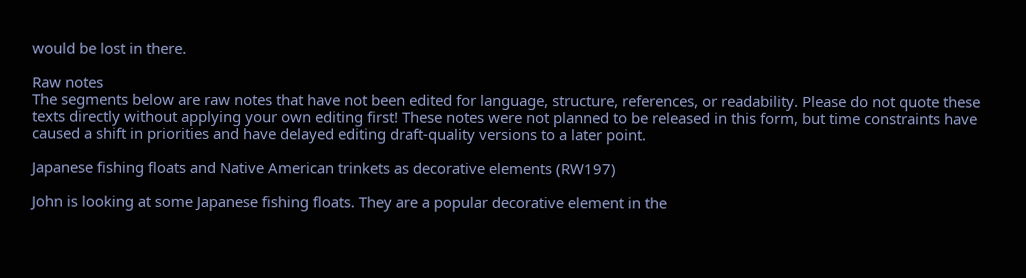would be lost in there.

Raw notes
The segments below are raw notes that have not been edited for language, structure, references, or readability. Please do not quote these texts directly without applying your own editing first! These notes were not planned to be released in this form, but time constraints have caused a shift in priorities and have delayed editing draft-quality versions to a later point.

Japanese fishing floats and Native American trinkets as decorative elements (RW197)

John is looking at some Japanese fishing floats. They are a popular decorative element in the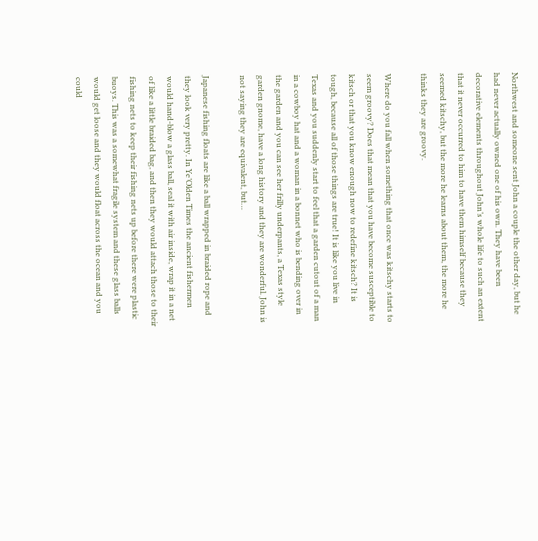Northwest and someone sent John a couple the other day, but he had never actually owned one of his own. They have been decorative elements throughout John’s whole life to such an extent that it never occurred to him to have them himself because they seemed kitschy, but the more he learns about them, the more he thinks they are groovy.

Where do you fall when something that once was kitschy starts to seem groovy? Does that mean that you have become susceptible to kitsch or that you know enough now to redefine kitsch? It is tough, because all of those things are true! It is like you live in Texas and you suddenly start to feel that a garden cutout of a man in a cowboy hat and a woman in a bonnet who is bending over in the garden and you can see her frilly underpants, a Texas style garden gnome, have a long history and they are wonderful. John is not saying they are equivalent, but…

Japanese fishing floats are like a ball wrapped in braided rope and they look very pretty. In Ye’Olden Times the ancient fishermen would hand-blow a glass ball, seal it with air inside, wrap it in a net of like a little braided bag, and then they would attach those to their fishing nets to keep their fishing nets up before there were plastic buoys. This was a somewhat fragile system and these glass balls would get loose and they would float across the ocean and you could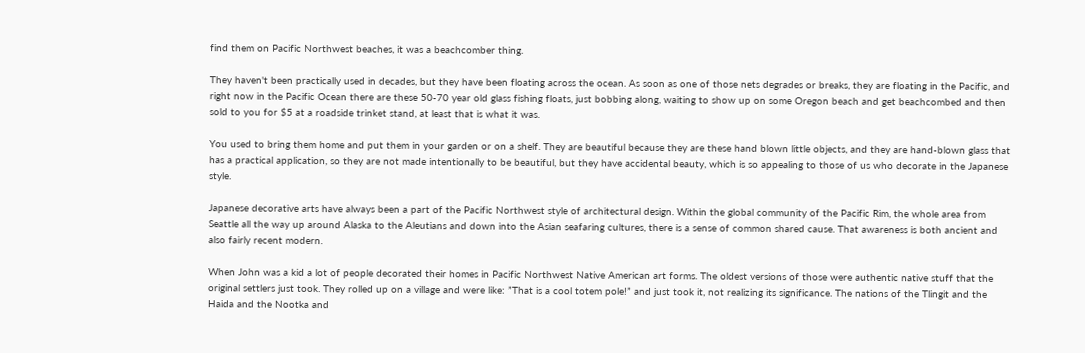find them on Pacific Northwest beaches, it was a beachcomber thing.

They haven't been practically used in decades, but they have been floating across the ocean. As soon as one of those nets degrades or breaks, they are floating in the Pacific, and right now in the Pacific Ocean there are these 50-70 year old glass fishing floats, just bobbing along, waiting to show up on some Oregon beach and get beachcombed and then sold to you for $5 at a roadside trinket stand, at least that is what it was.

You used to bring them home and put them in your garden or on a shelf. They are beautiful because they are these hand blown little objects, and they are hand-blown glass that has a practical application, so they are not made intentionally to be beautiful, but they have accidental beauty, which is so appealing to those of us who decorate in the Japanese style.

Japanese decorative arts have always been a part of the Pacific Northwest style of architectural design. Within the global community of the Pacific Rim, the whole area from Seattle all the way up around Alaska to the Aleutians and down into the Asian seafaring cultures, there is a sense of common shared cause. That awareness is both ancient and also fairly recent modern.

When John was a kid a lot of people decorated their homes in Pacific Northwest Native American art forms. The oldest versions of those were authentic native stuff that the original settlers just took. They rolled up on a village and were like: ”That is a cool totem pole!” and just took it, not realizing its significance. The nations of the Tlingit and the Haida and the Nootka and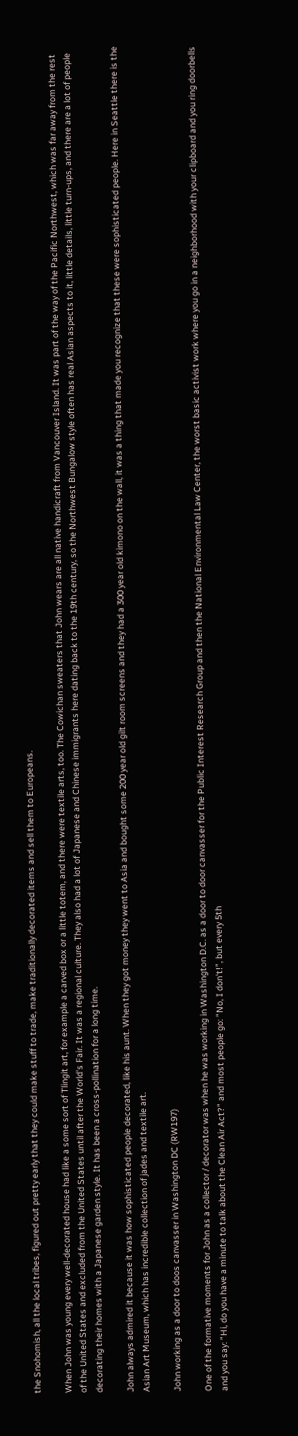the Snohomish, all the local tribes, figured out pretty early that they could make stuff to trade, make traditionally decorated items and sell them to Europeans.

When John was young every well-decorated house had like a some sort of Tlingit art, for example a carved box or a little totem, and there were textile arts, too. The Cowichan sweaters that John wears are all native handicraft from Vancouver Island. It was part of the way of the Pacific Northwest, which was far away from the rest of the United States and excluded from the United States until after the World's Fair. It was a regional culture. They also had a lot of Japanese and Chinese immigrants here dating back to the 19th century, so the Northwest Bungalow style often has real Asian aspects to it, little details, little turn-ups, and there are a lot of people decorating their homes with a Japanese garden style. It has been a cross-pollination for a long time.

John always admired it because it was how sophisticated people decorated, like his aunt. When they got money they went to Asia and bought some 200 year old gilt room screens and they had a 300 year old kimono on the wall, it was a thing that made you recognize that these were sophisticated people. Here in Seattle there is the Asian Art Museum, which has incredible collection of jades and textile art.

John working as a door to doos canvasser in Washington DC (RW197)

One of the formative moments for John as a collector / decorator was when he was working in Washington D.C. as a door to door canvasser for the Public Interest Research Group and then the National Environmental Law Center, the worst basic activist work where you go in a neighborhood with your clipboard and you ring doorbells and you say: ”Hi, do you have a minute to talk about the Clean Air Act?” and most people go: ”No, I don't!”, but every 5th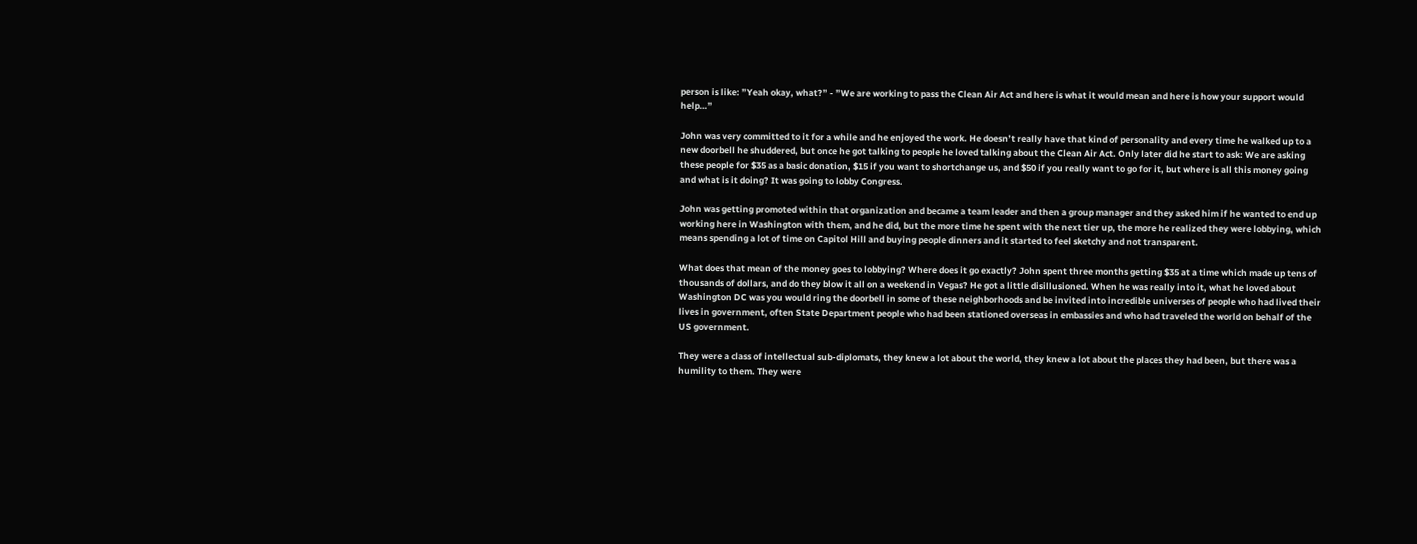person is like: ”Yeah okay, what?” - ”We are working to pass the Clean Air Act and here is what it would mean and here is how your support would help…”

John was very committed to it for a while and he enjoyed the work. He doesn’t really have that kind of personality and every time he walked up to a new doorbell he shuddered, but once he got talking to people he loved talking about the Clean Air Act. Only later did he start to ask: We are asking these people for $35 as a basic donation, $15 if you want to shortchange us, and $50 if you really want to go for it, but where is all this money going and what is it doing? It was going to lobby Congress.

John was getting promoted within that organization and became a team leader and then a group manager and they asked him if he wanted to end up working here in Washington with them, and he did, but the more time he spent with the next tier up, the more he realized they were lobbying, which means spending a lot of time on Capitol Hill and buying people dinners and it started to feel sketchy and not transparent.

What does that mean of the money goes to lobbying? Where does it go exactly? John spent three months getting $35 at a time which made up tens of thousands of dollars, and do they blow it all on a weekend in Vegas? He got a little disillusioned. When he was really into it, what he loved about Washington DC was you would ring the doorbell in some of these neighborhoods and be invited into incredible universes of people who had lived their lives in government, often State Department people who had been stationed overseas in embassies and who had traveled the world on behalf of the US government.

They were a class of intellectual sub-diplomats, they knew a lot about the world, they knew a lot about the places they had been, but there was a humility to them. They were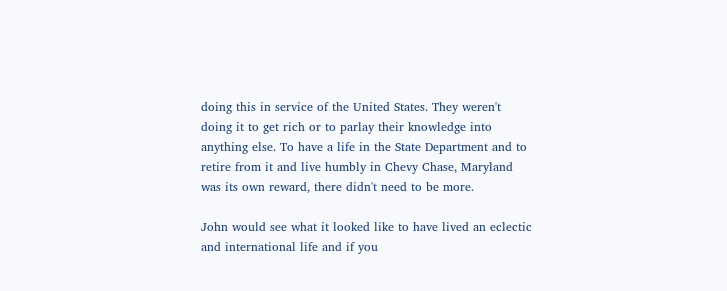doing this in service of the United States. They weren't doing it to get rich or to parlay their knowledge into anything else. To have a life in the State Department and to retire from it and live humbly in Chevy Chase, Maryland was its own reward, there didn't need to be more.

John would see what it looked like to have lived an eclectic and international life and if you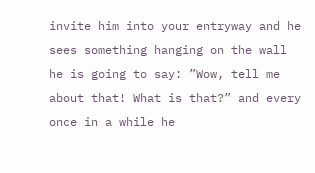invite him into your entryway and he sees something hanging on the wall he is going to say: ”Wow, tell me about that! What is that?” and every once in a while he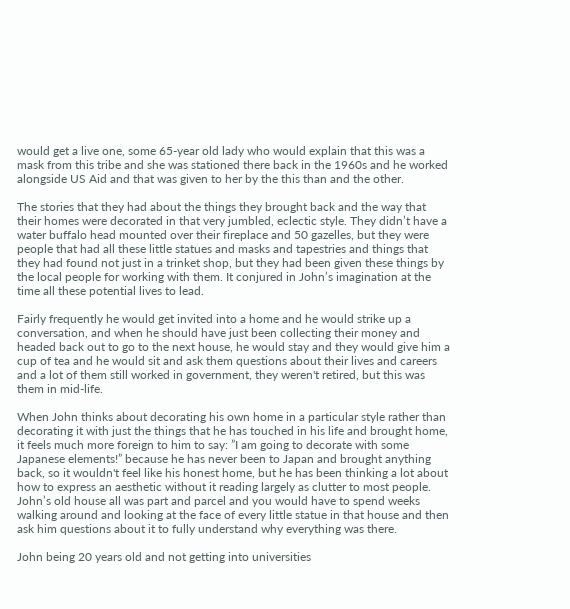would get a live one, some 65-year old lady who would explain that this was a mask from this tribe and she was stationed there back in the 1960s and he worked alongside US Aid and that was given to her by the this than and the other.

The stories that they had about the things they brought back and the way that their homes were decorated in that very jumbled, eclectic style. They didn’t have a water buffalo head mounted over their fireplace and 50 gazelles, but they were people that had all these little statues and masks and tapestries and things that they had found not just in a trinket shop, but they had been given these things by the local people for working with them. It conjured in John’s imagination at the time all these potential lives to lead.

Fairly frequently he would get invited into a home and he would strike up a conversation, and when he should have just been collecting their money and headed back out to go to the next house, he would stay and they would give him a cup of tea and he would sit and ask them questions about their lives and careers and a lot of them still worked in government, they weren't retired, but this was them in mid-life.

When John thinks about decorating his own home in a particular style rather than decorating it with just the things that he has touched in his life and brought home, it feels much more foreign to him to say: ”I am going to decorate with some Japanese elements!” because he has never been to Japan and brought anything back, so it wouldn't feel like his honest home, but he has been thinking a lot about how to express an aesthetic without it reading largely as clutter to most people. John’s old house all was part and parcel and you would have to spend weeks walking around and looking at the face of every little statue in that house and then ask him questions about it to fully understand why everything was there.

John being 20 years old and not getting into universities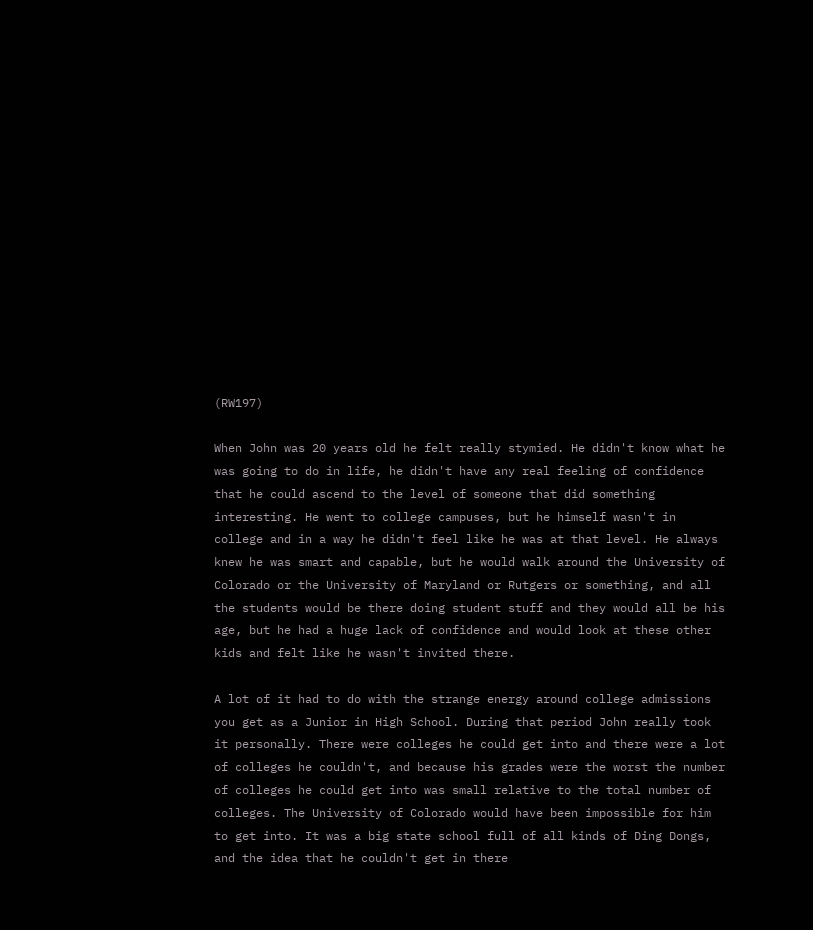(RW197)

When John was 20 years old he felt really stymied. He didn't know what he was going to do in life, he didn't have any real feeling of confidence that he could ascend to the level of someone that did something interesting. He went to college campuses, but he himself wasn't in college and in a way he didn't feel like he was at that level. He always knew he was smart and capable, but he would walk around the University of Colorado or the University of Maryland or Rutgers or something, and all the students would be there doing student stuff and they would all be his age, but he had a huge lack of confidence and would look at these other kids and felt like he wasn't invited there.

A lot of it had to do with the strange energy around college admissions you get as a Junior in High School. During that period John really took it personally. There were colleges he could get into and there were a lot of colleges he couldn't, and because his grades were the worst the number of colleges he could get into was small relative to the total number of colleges. The University of Colorado would have been impossible for him to get into. It was a big state school full of all kinds of Ding Dongs, and the idea that he couldn't get in there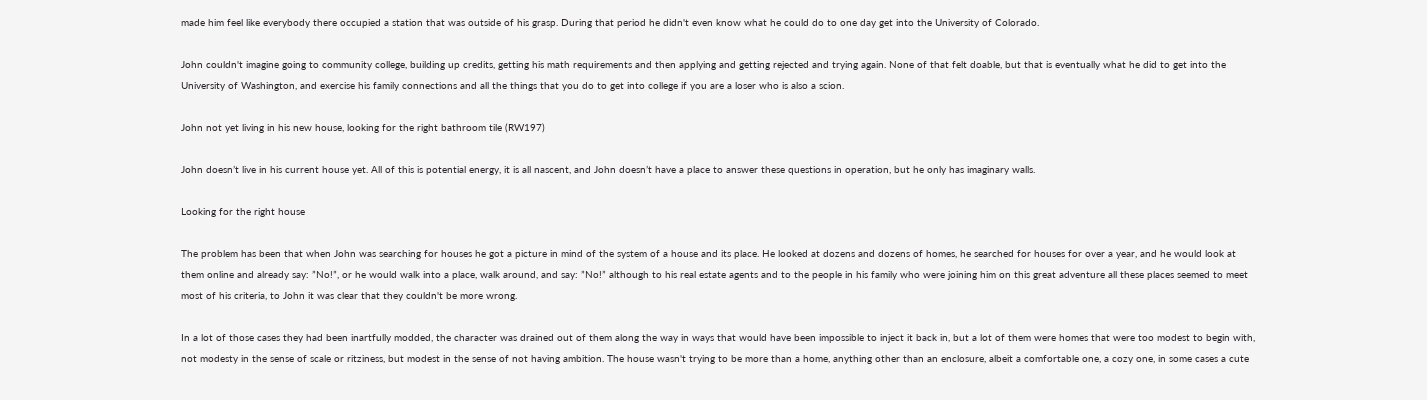made him feel like everybody there occupied a station that was outside of his grasp. During that period he didn't even know what he could do to one day get into the University of Colorado.

John couldn't imagine going to community college, building up credits, getting his math requirements and then applying and getting rejected and trying again. None of that felt doable, but that is eventually what he did to get into the University of Washington, and exercise his family connections and all the things that you do to get into college if you are a loser who is also a scion.

John not yet living in his new house, looking for the right bathroom tile (RW197)

John doesn’t live in his current house yet. All of this is potential energy, it is all nascent, and John doesn’t have a place to answer these questions in operation, but he only has imaginary walls.

Looking for the right house

The problem has been that when John was searching for houses he got a picture in mind of the system of a house and its place. He looked at dozens and dozens of homes, he searched for houses for over a year, and he would look at them online and already say: ”No!”, or he would walk into a place, walk around, and say: ”No!” although to his real estate agents and to the people in his family who were joining him on this great adventure all these places seemed to meet most of his criteria, to John it was clear that they couldn't be more wrong.

In a lot of those cases they had been inartfully modded, the character was drained out of them along the way in ways that would have been impossible to inject it back in, but a lot of them were homes that were too modest to begin with, not modesty in the sense of scale or ritziness, but modest in the sense of not having ambition. The house wasn't trying to be more than a home, anything other than an enclosure, albeit a comfortable one, a cozy one, in some cases a cute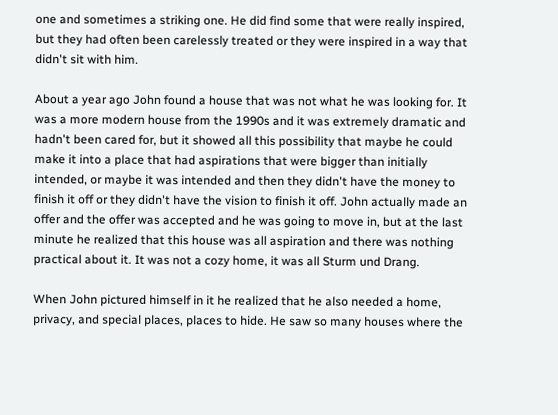one and sometimes a striking one. He did find some that were really inspired, but they had often been carelessly treated or they were inspired in a way that didn't sit with him.

About a year ago John found a house that was not what he was looking for. It was a more modern house from the 1990s and it was extremely dramatic and hadn't been cared for, but it showed all this possibility that maybe he could make it into a place that had aspirations that were bigger than initially intended, or maybe it was intended and then they didn't have the money to finish it off or they didn't have the vision to finish it off. John actually made an offer and the offer was accepted and he was going to move in, but at the last minute he realized that this house was all aspiration and there was nothing practical about it. It was not a cozy home, it was all Sturm und Drang.

When John pictured himself in it he realized that he also needed a home, privacy, and special places, places to hide. He saw so many houses where the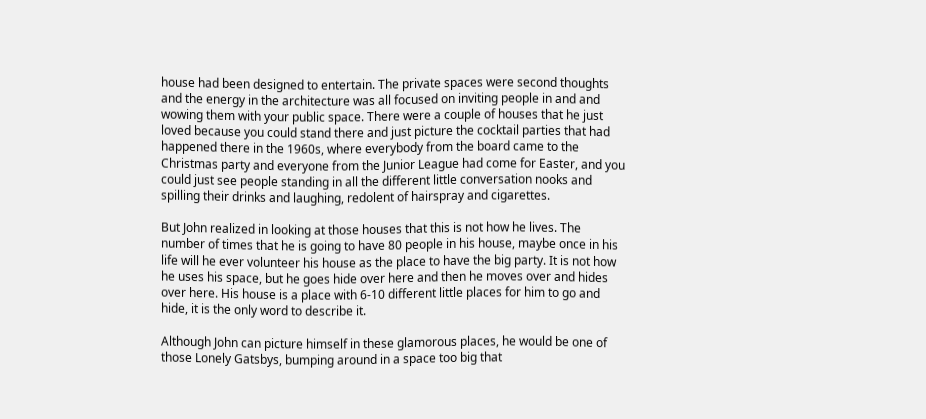house had been designed to entertain. The private spaces were second thoughts and the energy in the architecture was all focused on inviting people in and and wowing them with your public space. There were a couple of houses that he just loved because you could stand there and just picture the cocktail parties that had happened there in the 1960s, where everybody from the board came to the Christmas party and everyone from the Junior League had come for Easter, and you could just see people standing in all the different little conversation nooks and spilling their drinks and laughing, redolent of hairspray and cigarettes.

But John realized in looking at those houses that this is not how he lives. The number of times that he is going to have 80 people in his house, maybe once in his life will he ever volunteer his house as the place to have the big party. It is not how he uses his space, but he goes hide over here and then he moves over and hides over here. His house is a place with 6-10 different little places for him to go and hide, it is the only word to describe it.

Although John can picture himself in these glamorous places, he would be one of those Lonely Gatsbys, bumping around in a space too big that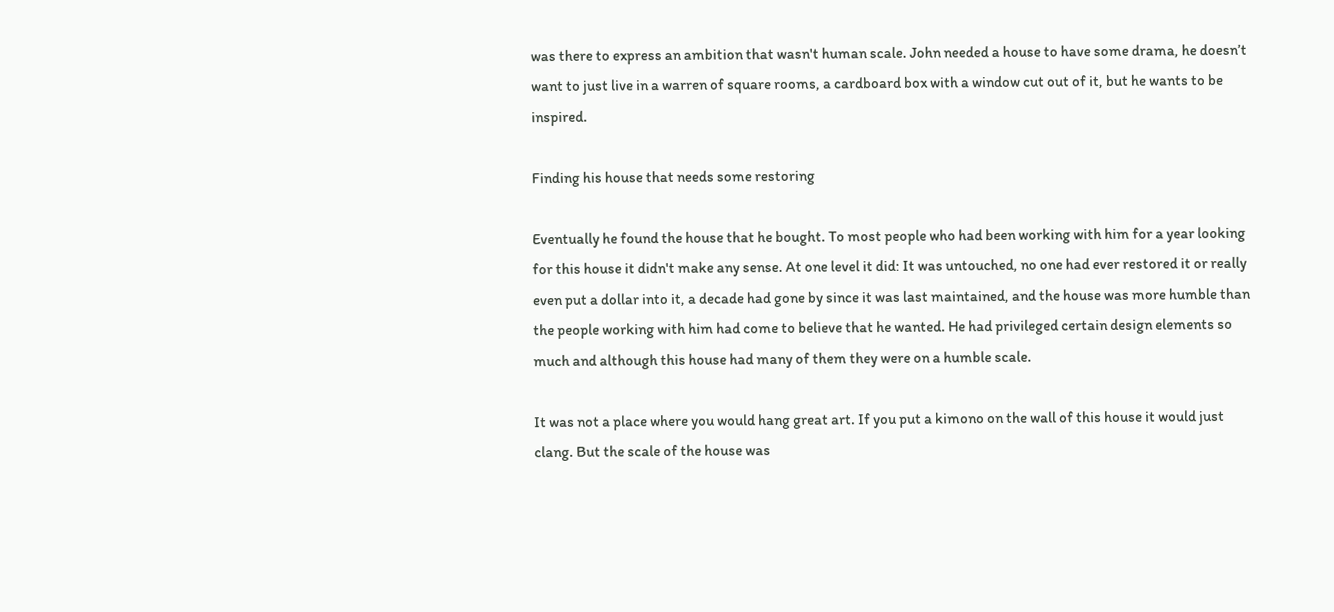was there to express an ambition that wasn't human scale. John needed a house to have some drama, he doesn’t want to just live in a warren of square rooms, a cardboard box with a window cut out of it, but he wants to be inspired.

Finding his house that needs some restoring

Eventually he found the house that he bought. To most people who had been working with him for a year looking for this house it didn't make any sense. At one level it did: It was untouched, no one had ever restored it or really even put a dollar into it, a decade had gone by since it was last maintained, and the house was more humble than the people working with him had come to believe that he wanted. He had privileged certain design elements so much and although this house had many of them they were on a humble scale.

It was not a place where you would hang great art. If you put a kimono on the wall of this house it would just clang. But the scale of the house was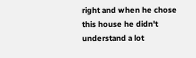right and when he chose this house he didn't understand a lot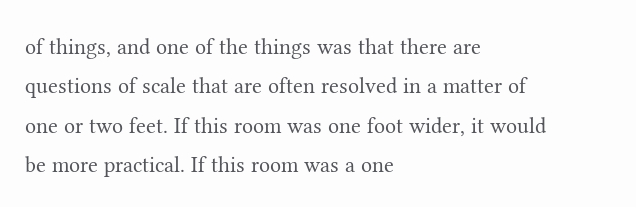of things, and one of the things was that there are questions of scale that are often resolved in a matter of one or two feet. If this room was one foot wider, it would be more practical. If this room was a one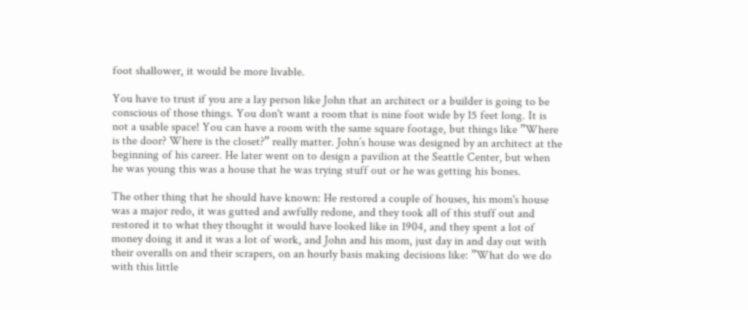foot shallower, it would be more livable.

You have to trust if you are a lay person like John that an architect or a builder is going to be conscious of those things. You don't want a room that is nine foot wide by 15 feet long. It is not a usable space! You can have a room with the same square footage, but things like ”Where is the door? Where is the closet?” really matter. John’s house was designed by an architect at the beginning of his career. He later went on to design a pavilion at the Seattle Center, but when he was young this was a house that he was trying stuff out or he was getting his bones.

The other thing that he should have known: He restored a couple of houses, his mom's house was a major redo, it was gutted and awfully redone, and they took all of this stuff out and restored it to what they thought it would have looked like in 1904, and they spent a lot of money doing it and it was a lot of work, and John and his mom, just day in and day out with their overalls on and their scrapers, on an hourly basis making decisions like: ”What do we do with this little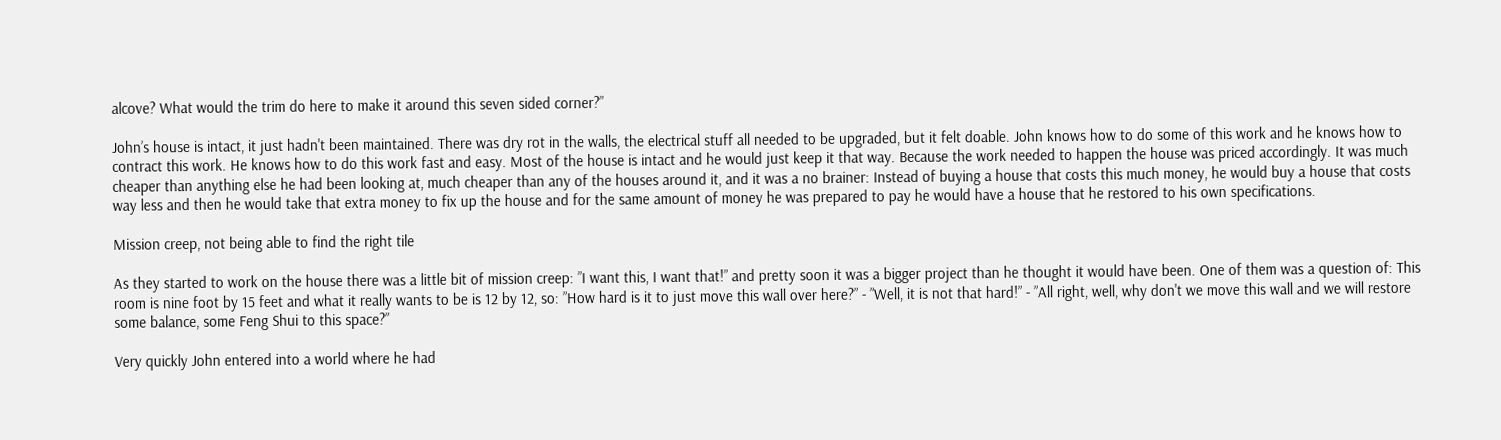alcove? What would the trim do here to make it around this seven sided corner?”

John’s house is intact, it just hadn't been maintained. There was dry rot in the walls, the electrical stuff all needed to be upgraded, but it felt doable. John knows how to do some of this work and he knows how to contract this work. He knows how to do this work fast and easy. Most of the house is intact and he would just keep it that way. Because the work needed to happen the house was priced accordingly. It was much cheaper than anything else he had been looking at, much cheaper than any of the houses around it, and it was a no brainer: Instead of buying a house that costs this much money, he would buy a house that costs way less and then he would take that extra money to fix up the house and for the same amount of money he was prepared to pay he would have a house that he restored to his own specifications.

Mission creep, not being able to find the right tile

As they started to work on the house there was a little bit of mission creep: ”I want this, I want that!” and pretty soon it was a bigger project than he thought it would have been. One of them was a question of: This room is nine foot by 15 feet and what it really wants to be is 12 by 12, so: ”How hard is it to just move this wall over here?” - ”Well, it is not that hard!” - ”All right, well, why don't we move this wall and we will restore some balance, some Feng Shui to this space?”

Very quickly John entered into a world where he had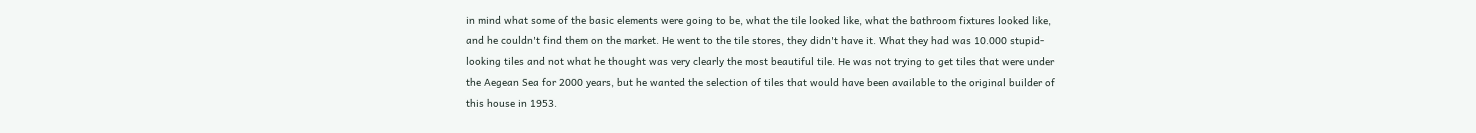in mind what some of the basic elements were going to be, what the tile looked like, what the bathroom fixtures looked like, and he couldn't find them on the market. He went to the tile stores, they didn't have it. What they had was 10.000 stupid-looking tiles and not what he thought was very clearly the most beautiful tile. He was not trying to get tiles that were under the Aegean Sea for 2000 years, but he wanted the selection of tiles that would have been available to the original builder of this house in 1953.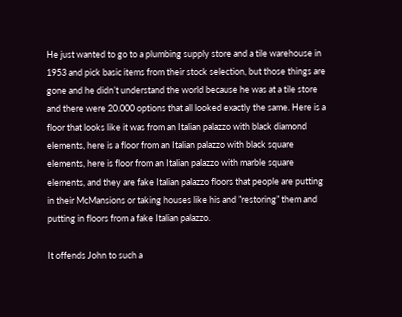He just wanted to go to a plumbing supply store and a tile warehouse in 1953 and pick basic items from their stock selection, but those things are gone and he didn’t understand the world because he was at a tile store and there were 20.000 options that all looked exactly the same. Here is a floor that looks like it was from an Italian palazzo with black diamond elements, here is a floor from an Italian palazzo with black square elements, here is floor from an Italian palazzo with marble square elements, and they are fake Italian palazzo floors that people are putting in their McMansions or taking houses like his and ”restoring” them and putting in floors from a fake Italian palazzo.

It offends John to such a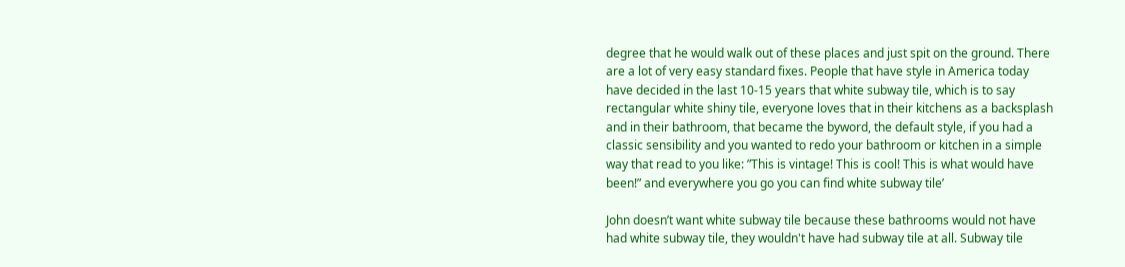degree that he would walk out of these places and just spit on the ground. There are a lot of very easy standard fixes. People that have style in America today have decided in the last 10-15 years that white subway tile, which is to say rectangular white shiny tile, everyone loves that in their kitchens as a backsplash and in their bathroom, that became the byword, the default style, if you had a classic sensibility and you wanted to redo your bathroom or kitchen in a simple way that read to you like: ”This is vintage! This is cool! This is what would have been!” and everywhere you go you can find white subway tile’

John doesn’t want white subway tile because these bathrooms would not have had white subway tile, they wouldn't have had subway tile at all. Subway tile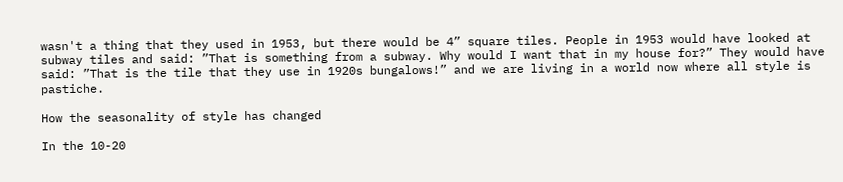wasn't a thing that they used in 1953, but there would be 4” square tiles. People in 1953 would have looked at subway tiles and said: ”That is something from a subway. Why would I want that in my house for?” They would have said: ”That is the tile that they use in 1920s bungalows!” and we are living in a world now where all style is pastiche.

How the seasonality of style has changed

In the 10-20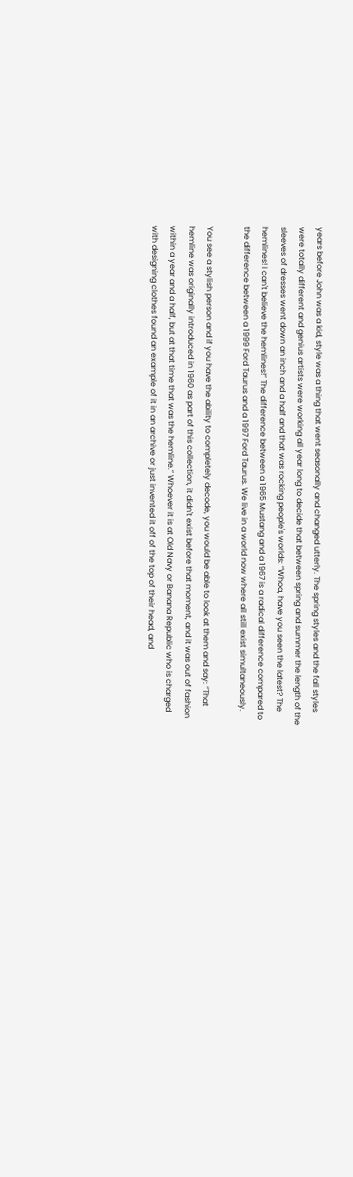years before John was a kid, style was a thing that went seasonally and changed utterly. The spring styles and the fall styles were totally different and genius artists were working all year long to decide that between spring and summer the length of the sleeves of dresses went down an inch and a half and that was rocking people's worlds: ”Whoa, have you seen the latest? The hemlines! I can't believe the hemlines!” The difference between a 1965 Mustang and a 1967 is a radical difference compared to the difference between a 1999 Ford Taurus and a 1997 Ford Taurus. We live in a world now where all still exist simultaneously.

You see a stylish person and if you have the ability to completely decode, you would be able to look at them and say: ”That hemline was originally introduced in 1960 as part of this collection, it didn't exist before that moment, and it was out of fashion within a year and a half, but at that time that was the hemline.” Whoever it is at Old Navy or Banana Republic who is charged with designing clothes found an example of it in an archive or just invented it off of the top of their head, and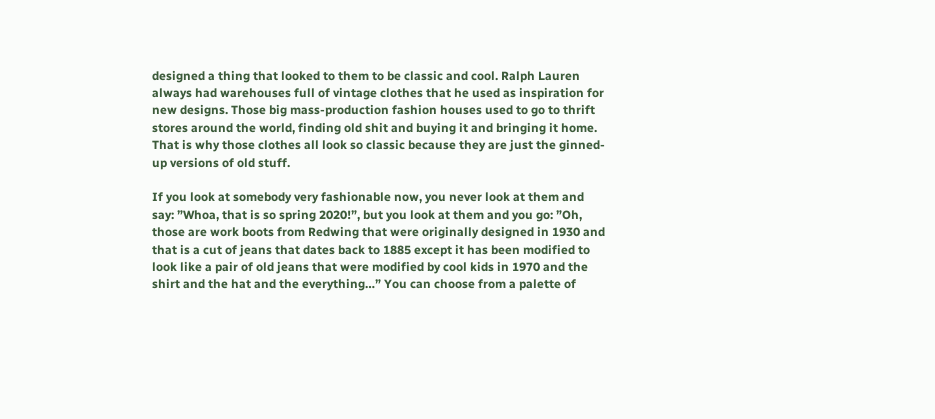designed a thing that looked to them to be classic and cool. Ralph Lauren always had warehouses full of vintage clothes that he used as inspiration for new designs. Those big mass-production fashion houses used to go to thrift stores around the world, finding old shit and buying it and bringing it home. That is why those clothes all look so classic because they are just the ginned-up versions of old stuff.

If you look at somebody very fashionable now, you never look at them and say: ”Whoa, that is so spring 2020!”, but you look at them and you go: ”Oh, those are work boots from Redwing that were originally designed in 1930 and that is a cut of jeans that dates back to 1885 except it has been modified to look like a pair of old jeans that were modified by cool kids in 1970 and the shirt and the hat and the everything…” You can choose from a palette of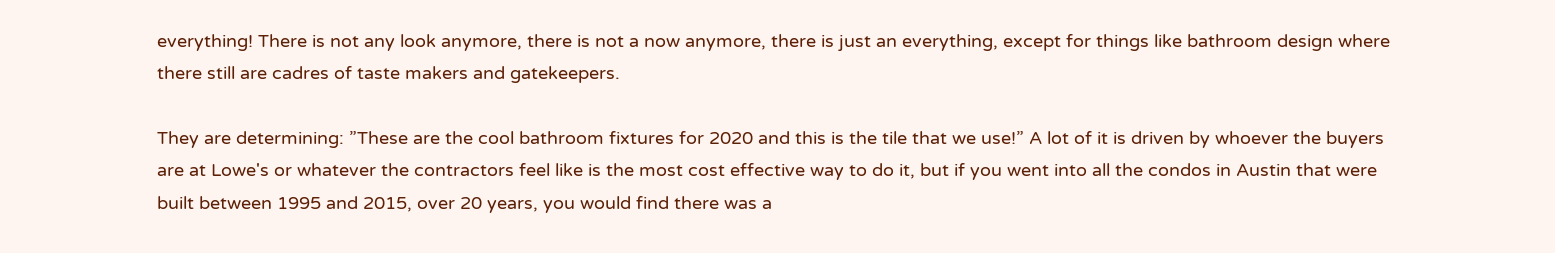everything! There is not any look anymore, there is not a now anymore, there is just an everything, except for things like bathroom design where there still are cadres of taste makers and gatekeepers.

They are determining: ”These are the cool bathroom fixtures for 2020 and this is the tile that we use!” A lot of it is driven by whoever the buyers are at Lowe's or whatever the contractors feel like is the most cost effective way to do it, but if you went into all the condos in Austin that were built between 1995 and 2015, over 20 years, you would find there was a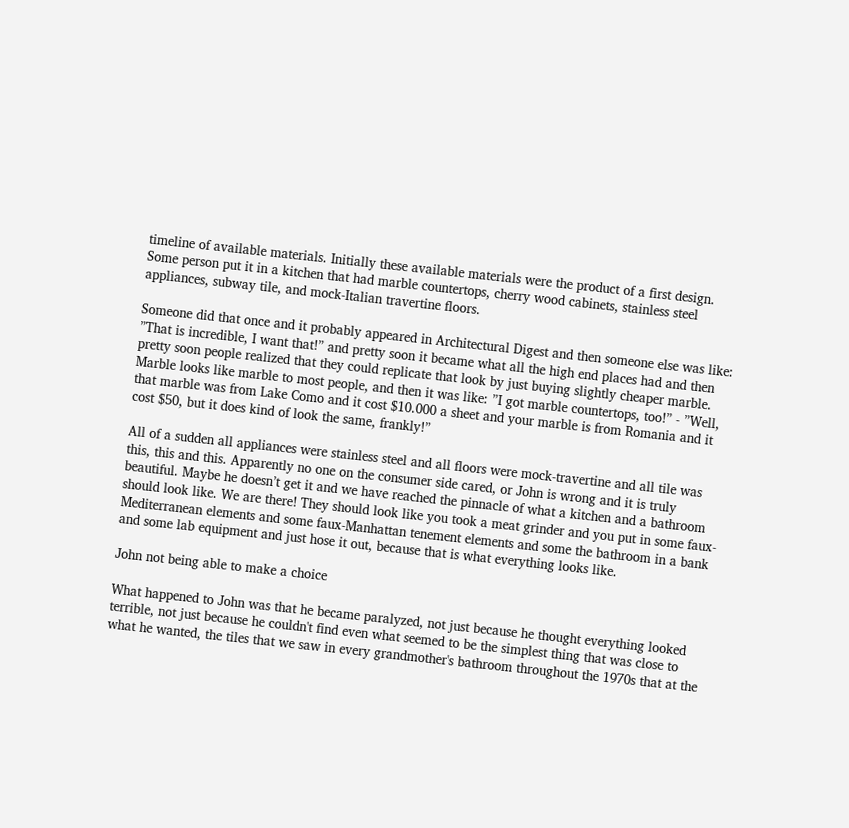timeline of available materials. Initially these available materials were the product of a first design. Some person put it in a kitchen that had marble countertops, cherry wood cabinets, stainless steel appliances, subway tile, and mock-Italian travertine floors.

Someone did that once and it probably appeared in Architectural Digest and then someone else was like: ”That is incredible, I want that!” and pretty soon it became what all the high end places had and then pretty soon people realized that they could replicate that look by just buying slightly cheaper marble. Marble looks like marble to most people, and then it was like: ”I got marble countertops, too!” - ”Well, that marble was from Lake Como and it cost $10.000 a sheet and your marble is from Romania and it cost $50, but it does kind of look the same, frankly!”

All of a sudden all appliances were stainless steel and all floors were mock-travertine and all tile was this, this and this. Apparently no one on the consumer side cared, or John is wrong and it is truly beautiful. Maybe he doesn’t get it and we have reached the pinnacle of what a kitchen and a bathroom should look like. We are there! They should look like you took a meat grinder and you put in some faux-Mediterranean elements and some faux-Manhattan tenement elements and some the bathroom in a bank and some lab equipment and just hose it out, because that is what everything looks like.

John not being able to make a choice

What happened to John was that he became paralyzed, not just because he thought everything looked terrible, not just because he couldn't find even what seemed to be the simplest thing that was close to what he wanted, the tiles that we saw in every grandmother's bathroom throughout the 1970s that at the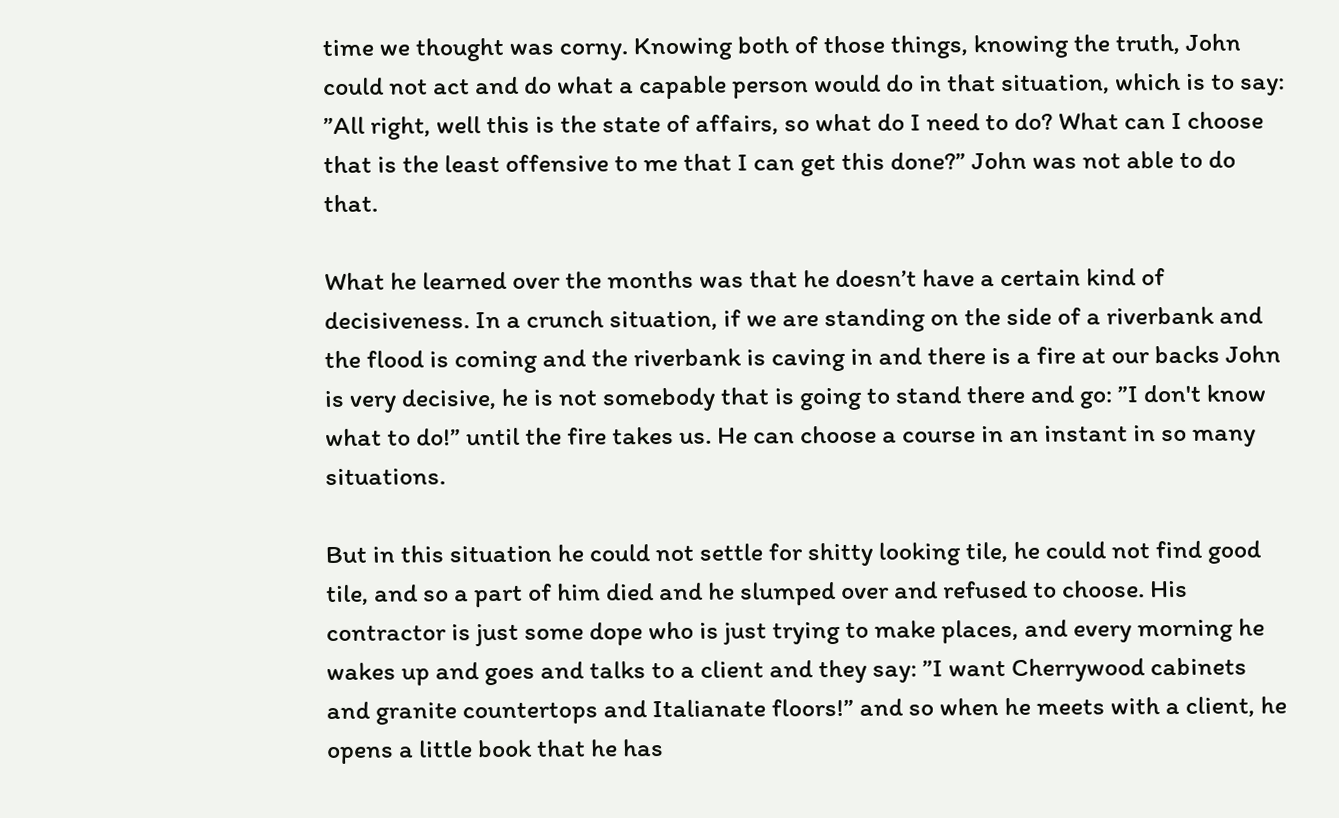time we thought was corny. Knowing both of those things, knowing the truth, John could not act and do what a capable person would do in that situation, which is to say: ”All right, well this is the state of affairs, so what do I need to do? What can I choose that is the least offensive to me that I can get this done?” John was not able to do that.

What he learned over the months was that he doesn’t have a certain kind of decisiveness. In a crunch situation, if we are standing on the side of a riverbank and the flood is coming and the riverbank is caving in and there is a fire at our backs John is very decisive, he is not somebody that is going to stand there and go: ”I don't know what to do!” until the fire takes us. He can choose a course in an instant in so many situations.

But in this situation he could not settle for shitty looking tile, he could not find good tile, and so a part of him died and he slumped over and refused to choose. His contractor is just some dope who is just trying to make places, and every morning he wakes up and goes and talks to a client and they say: ”I want Cherrywood cabinets and granite countertops and Italianate floors!” and so when he meets with a client, he opens a little book that he has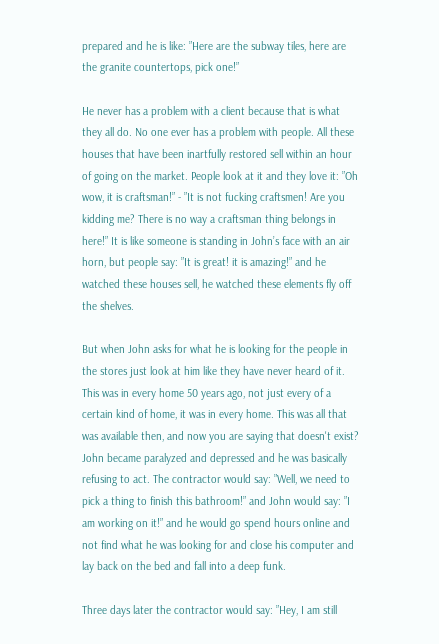prepared and he is like: ”Here are the subway tiles, here are the granite countertops, pick one!”

He never has a problem with a client because that is what they all do. No one ever has a problem with people. All these houses that have been inartfully restored sell within an hour of going on the market. People look at it and they love it: ”Oh wow, it is craftsman!” - ”It is not fucking craftsmen! Are you kidding me? There is no way a craftsman thing belongs in here!” It is like someone is standing in John’s face with an air horn, but people say: ”It is great! it is amazing!” and he watched these houses sell, he watched these elements fly off the shelves.

But when John asks for what he is looking for the people in the stores just look at him like they have never heard of it. This was in every home 50 years ago, not just every of a certain kind of home, it was in every home. This was all that was available then, and now you are saying that doesn't exist? John became paralyzed and depressed and he was basically refusing to act. The contractor would say: ”Well, we need to pick a thing to finish this bathroom!” and John would say: ”I am working on it!” and he would go spend hours online and not find what he was looking for and close his computer and lay back on the bed and fall into a deep funk.

Three days later the contractor would say: ”Hey, I am still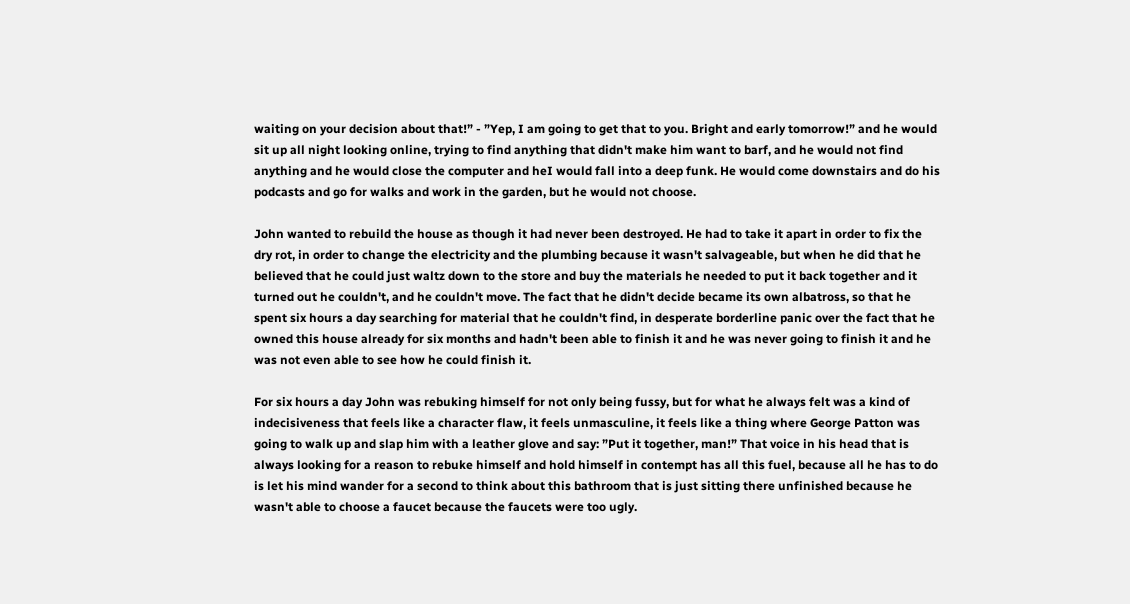waiting on your decision about that!” - ”Yep, I am going to get that to you. Bright and early tomorrow!” and he would sit up all night looking online, trying to find anything that didn't make him want to barf, and he would not find anything and he would close the computer and heI would fall into a deep funk. He would come downstairs and do his podcasts and go for walks and work in the garden, but he would not choose.

John wanted to rebuild the house as though it had never been destroyed. He had to take it apart in order to fix the dry rot, in order to change the electricity and the plumbing because it wasn't salvageable, but when he did that he believed that he could just waltz down to the store and buy the materials he needed to put it back together and it turned out he couldn't, and he couldn't move. The fact that he didn't decide became its own albatross, so that he spent six hours a day searching for material that he couldn't find, in desperate borderline panic over the fact that he owned this house already for six months and hadn't been able to finish it and he was never going to finish it and he was not even able to see how he could finish it.

For six hours a day John was rebuking himself for not only being fussy, but for what he always felt was a kind of indecisiveness that feels like a character flaw, it feels unmasculine, it feels like a thing where George Patton was going to walk up and slap him with a leather glove and say: ”Put it together, man!” That voice in his head that is always looking for a reason to rebuke himself and hold himself in contempt has all this fuel, because all he has to do is let his mind wander for a second to think about this bathroom that is just sitting there unfinished because he wasn't able to choose a faucet because the faucets were too ugly.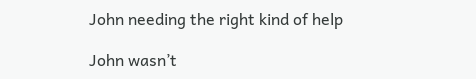John needing the right kind of help

John wasn’t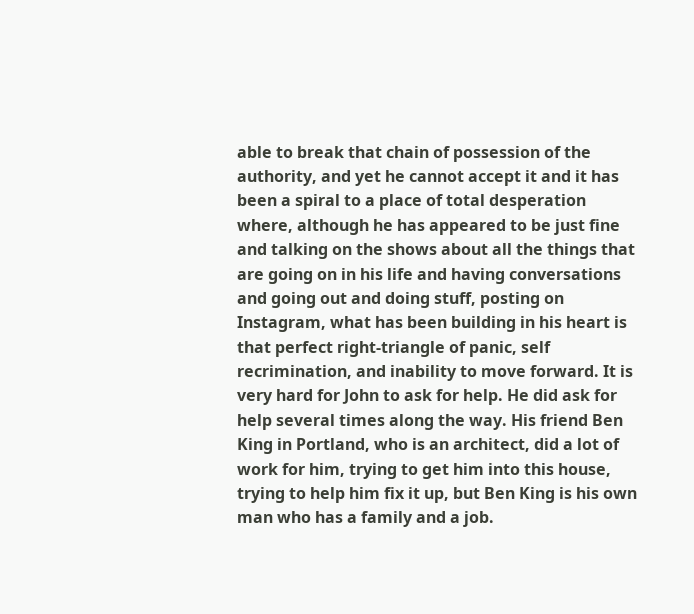able to break that chain of possession of the authority, and yet he cannot accept it and it has been a spiral to a place of total desperation where, although he has appeared to be just fine and talking on the shows about all the things that are going on in his life and having conversations and going out and doing stuff, posting on Instagram, what has been building in his heart is that perfect right-triangle of panic, self recrimination, and inability to move forward. It is very hard for John to ask for help. He did ask for help several times along the way. His friend Ben King in Portland, who is an architect, did a lot of work for him, trying to get him into this house, trying to help him fix it up, but Ben King is his own man who has a family and a job.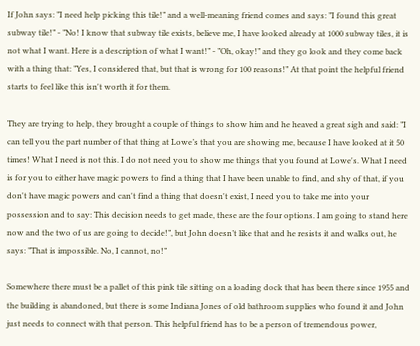If John says: ”I need help picking this tile!” and a well-meaning friend comes and says: ”I found this great subway tile!” - ”No! I know that subway tile exists, believe me, I have looked already at 1000 subway tiles, it is not what I want. Here is a description of what I want!” - ”Oh, okay!” and they go look and they come back with a thing that: ”Yes, I considered that, but that is wrong for 100 reasons!” At that point the helpful friend starts to feel like this isn't worth it for them.

They are trying to help, they brought a couple of things to show him and he heaved a great sigh and said: ”I can tell you the part number of that thing at Lowe’s that you are showing me, because I have looked at it 50 times! What I need is not this. I do not need you to show me things that you found at Lowe's. What I need is for you to either have magic powers to find a thing that I have been unable to find, and shy of that, if you don't have magic powers and can't find a thing that doesn't exist, I need you to take me into your possession and to say: This decision needs to get made, these are the four options. I am going to stand here now and the two of us are going to decide!”, but John doesn’t like that and he resists it and walks out, he says: ”That is impossible. No, I cannot, no!”

Somewhere there must be a pallet of this pink tile sitting on a loading dock that has been there since 1955 and the building is abandoned, but there is some Indiana Jones of old bathroom supplies who found it and John just needs to connect with that person. This helpful friend has to be a person of tremendous power,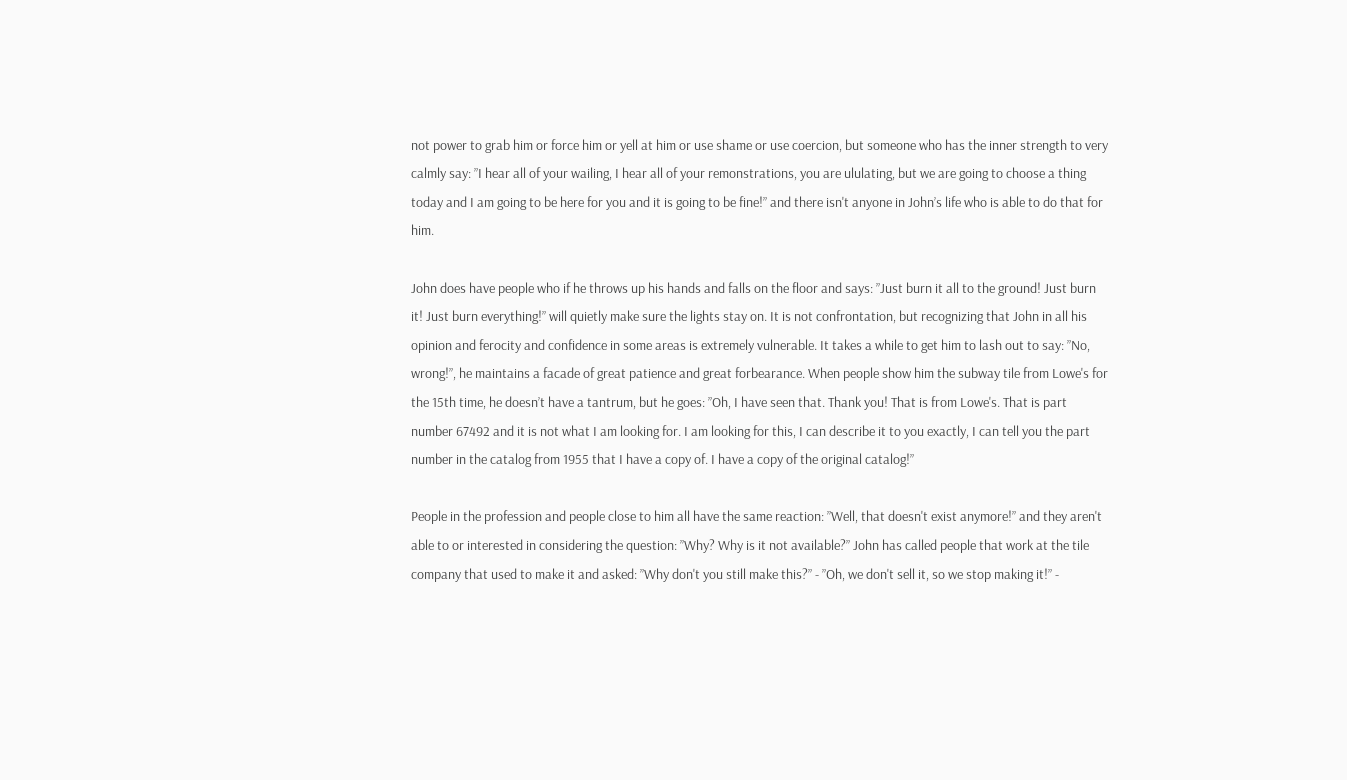not power to grab him or force him or yell at him or use shame or use coercion, but someone who has the inner strength to very calmly say: ”I hear all of your wailing, I hear all of your remonstrations, you are ululating, but we are going to choose a thing today and I am going to be here for you and it is going to be fine!” and there isn't anyone in John’s life who is able to do that for him.

John does have people who if he throws up his hands and falls on the floor and says: ”Just burn it all to the ground! Just burn it! Just burn everything!” will quietly make sure the lights stay on. It is not confrontation, but recognizing that John in all his opinion and ferocity and confidence in some areas is extremely vulnerable. It takes a while to get him to lash out to say: ”No, wrong!”, he maintains a facade of great patience and great forbearance. When people show him the subway tile from Lowe's for the 15th time, he doesn’t have a tantrum, but he goes: ”Oh, I have seen that. Thank you! That is from Lowe's. That is part number 67492 and it is not what I am looking for. I am looking for this, I can describe it to you exactly, I can tell you the part number in the catalog from 1955 that I have a copy of. I have a copy of the original catalog!”

People in the profession and people close to him all have the same reaction: ”Well, that doesn't exist anymore!” and they aren't able to or interested in considering the question: ”Why? Why is it not available?” John has called people that work at the tile company that used to make it and asked: ”Why don't you still make this?” - ”Oh, we don't sell it, so we stop making it!” -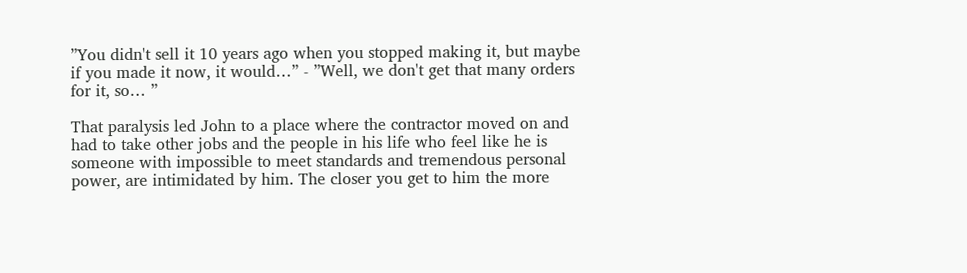”You didn't sell it 10 years ago when you stopped making it, but maybe if you made it now, it would…” - ”Well, we don't get that many orders for it, so… ”

That paralysis led John to a place where the contractor moved on and had to take other jobs and the people in his life who feel like he is someone with impossible to meet standards and tremendous personal power, are intimidated by him. The closer you get to him the more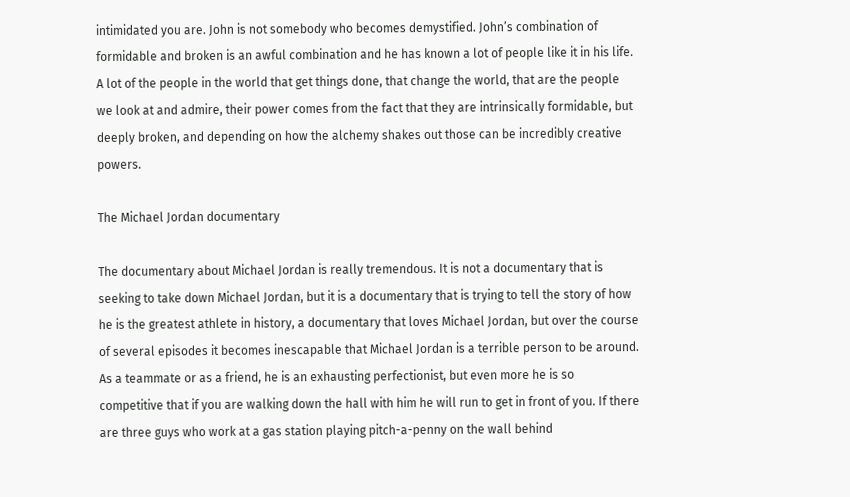intimidated you are. John is not somebody who becomes demystified. John’s combination of formidable and broken is an awful combination and he has known a lot of people like it in his life. A lot of the people in the world that get things done, that change the world, that are the people we look at and admire, their power comes from the fact that they are intrinsically formidable, but deeply broken, and depending on how the alchemy shakes out those can be incredibly creative powers.

The Michael Jordan documentary

The documentary about Michael Jordan is really tremendous. It is not a documentary that is seeking to take down Michael Jordan, but it is a documentary that is trying to tell the story of how he is the greatest athlete in history, a documentary that loves Michael Jordan, but over the course of several episodes it becomes inescapable that Michael Jordan is a terrible person to be around. As a teammate or as a friend, he is an exhausting perfectionist, but even more he is so competitive that if you are walking down the hall with him he will run to get in front of you. If there are three guys who work at a gas station playing pitch-a-penny on the wall behind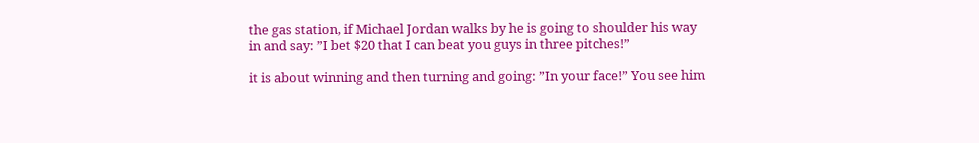the gas station, if Michael Jordan walks by he is going to shoulder his way in and say: ”I bet $20 that I can beat you guys in three pitches!”

it is about winning and then turning and going: ”In your face!” You see him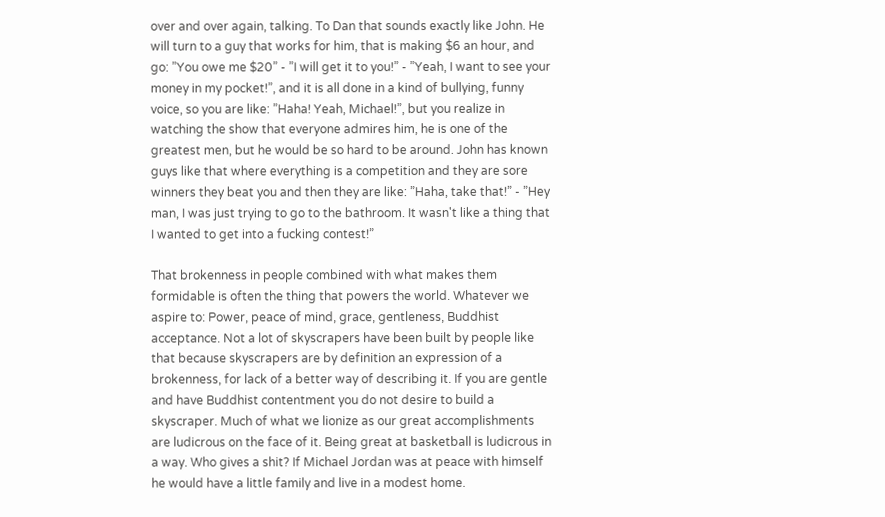over and over again, talking. To Dan that sounds exactly like John. He will turn to a guy that works for him, that is making $6 an hour, and go: ”You owe me $20” - ”I will get it to you!” - ”Yeah, I want to see your money in my pocket!”, and it is all done in a kind of bullying, funny voice, so you are like: ”Haha! Yeah, Michael!”, but you realize in watching the show that everyone admires him, he is one of the greatest men, but he would be so hard to be around. John has known guys like that where everything is a competition and they are sore winners they beat you and then they are like: ”Haha, take that!” - ”Hey man, I was just trying to go to the bathroom. It wasn't like a thing that I wanted to get into a fucking contest!”

That brokenness in people combined with what makes them formidable is often the thing that powers the world. Whatever we aspire to: Power, peace of mind, grace, gentleness, Buddhist acceptance. Not a lot of skyscrapers have been built by people like that because skyscrapers are by definition an expression of a brokenness, for lack of a better way of describing it. If you are gentle and have Buddhist contentment you do not desire to build a skyscraper. Much of what we lionize as our great accomplishments are ludicrous on the face of it. Being great at basketball is ludicrous in a way. Who gives a shit? If Michael Jordan was at peace with himself he would have a little family and live in a modest home.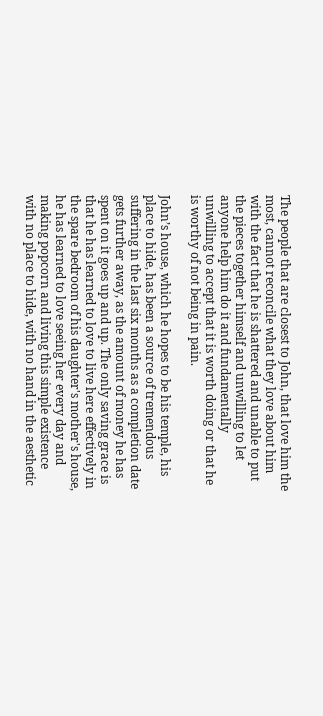The people that are closest to John, that love him the most, cannot reconcile what they love about him with the fact that he is shattered and unable to put the pieces together himself and unwilling to let anyone help him do it and fundamentally unwilling to accept that it is worth doing or that he is worthy of not being in pain.

John’s house, which he hopes to be his temple, his place to hide, has been a source of tremendous suffering in the last six months as a completion date gets further away, as the amount of money he has spent on it goes up and up. The only saving grace is that he has learned to love to live here effectively in the spare bedroom of his daughter's mother's house, he has learned to love seeing her every day and making popcorn and living this simple existence with no place to hide, with no hand in the aesthetic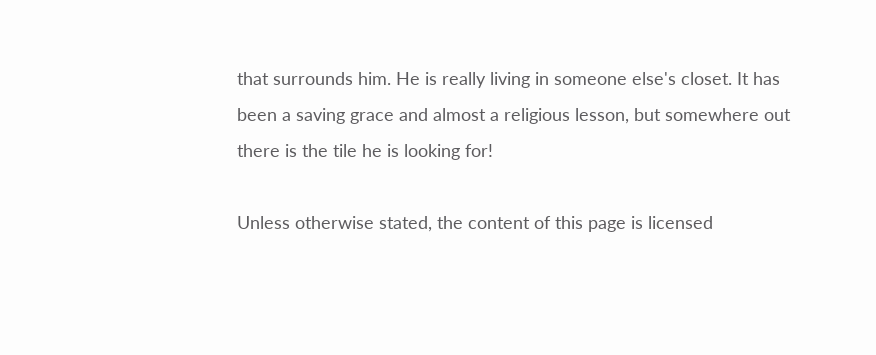that surrounds him. He is really living in someone else's closet. It has been a saving grace and almost a religious lesson, but somewhere out there is the tile he is looking for!

Unless otherwise stated, the content of this page is licensed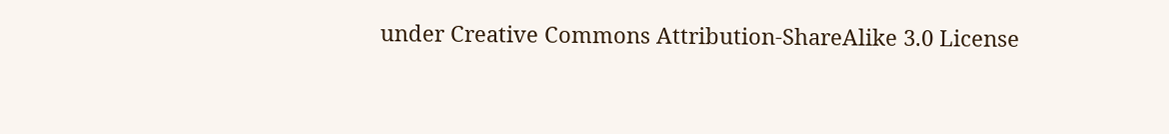under Creative Commons Attribution-ShareAlike 3.0 License